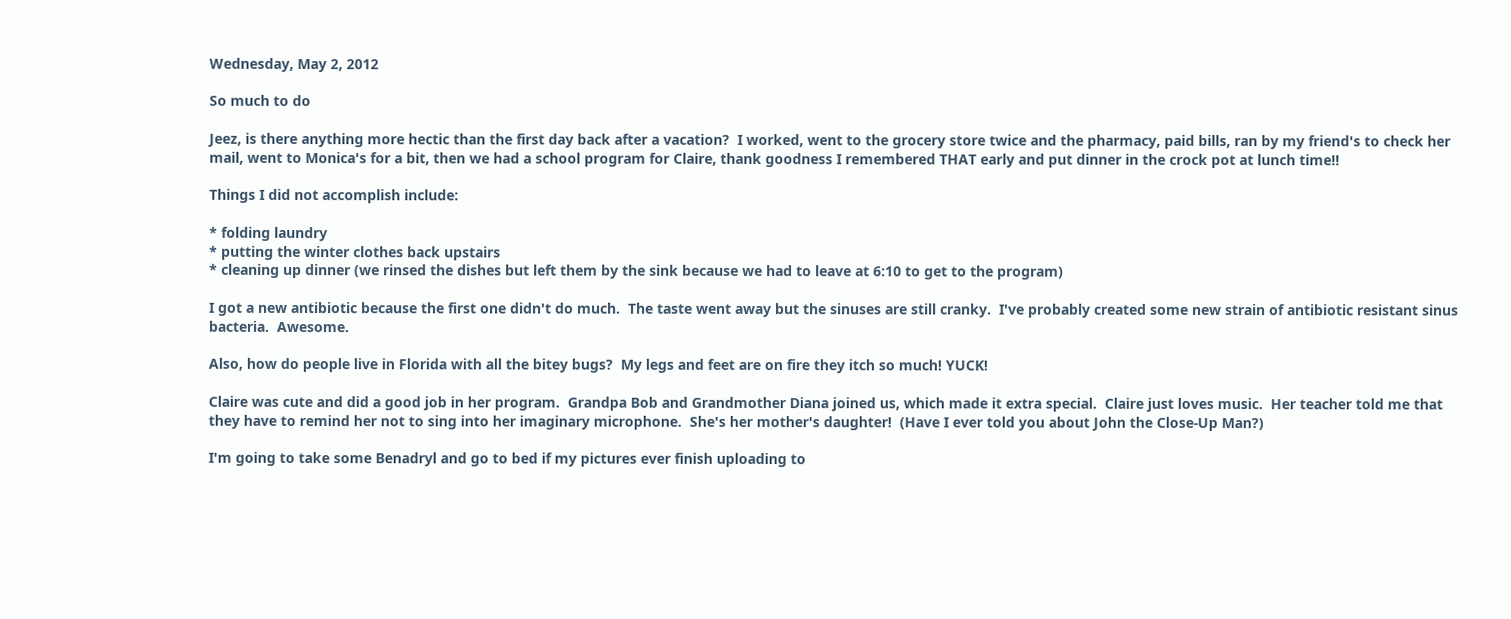Wednesday, May 2, 2012

So much to do

Jeez, is there anything more hectic than the first day back after a vacation?  I worked, went to the grocery store twice and the pharmacy, paid bills, ran by my friend's to check her mail, went to Monica's for a bit, then we had a school program for Claire, thank goodness I remembered THAT early and put dinner in the crock pot at lunch time!!

Things I did not accomplish include:

* folding laundry
* putting the winter clothes back upstairs
* cleaning up dinner (we rinsed the dishes but left them by the sink because we had to leave at 6:10 to get to the program)

I got a new antibiotic because the first one didn't do much.  The taste went away but the sinuses are still cranky.  I've probably created some new strain of antibiotic resistant sinus bacteria.  Awesome.

Also, how do people live in Florida with all the bitey bugs?  My legs and feet are on fire they itch so much! YUCK!

Claire was cute and did a good job in her program.  Grandpa Bob and Grandmother Diana joined us, which made it extra special.  Claire just loves music.  Her teacher told me that they have to remind her not to sing into her imaginary microphone.  She's her mother's daughter!  (Have I ever told you about John the Close-Up Man?)

I'm going to take some Benadryl and go to bed if my pictures ever finish uploading to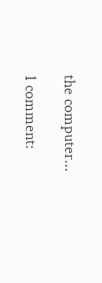the computer...

1 comment: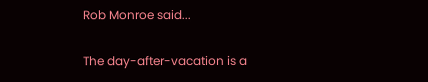Rob Monroe said...

The day-after-vacation is a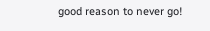good reason to never go!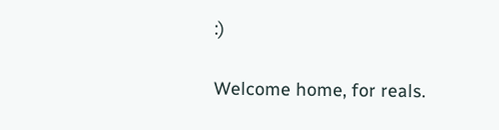:)

Welcome home, for reals.